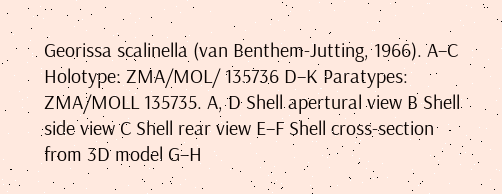Georissa scalinella (van Benthem-Jutting, 1966). A–C Holotype: ZMA/MOL/ 135736 D–K Paratypes: ZMA/MOLL 135735. A, D Shell apertural view B Shell side view C Shell rear view E–F Shell cross-section from 3D model G–H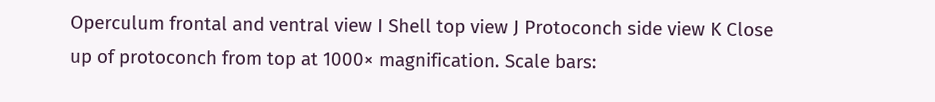Operculum frontal and ventral view I Shell top view J Protoconch side view K Close up of protoconch from top at 1000× magnification. Scale bars: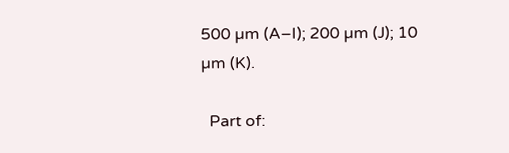500 µm (A–I); 200 µm (J); 10 µm (K).

  Part of: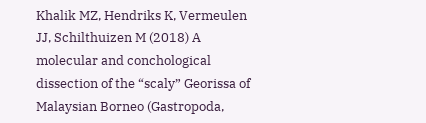Khalik MZ, Hendriks K, Vermeulen JJ, Schilthuizen M (2018) A molecular and conchological dissection of the “scaly” Georissa of Malaysian Borneo (Gastropoda,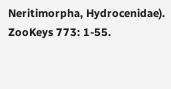Neritimorpha, Hydrocenidae). ZooKeys 773: 1-55.